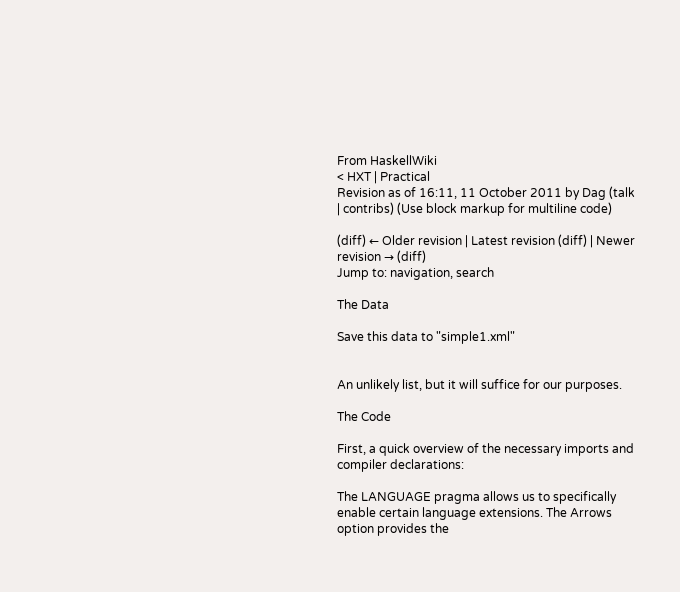From HaskellWiki
< HXT | Practical
Revision as of 16:11, 11 October 2011 by Dag (talk | contribs) (Use block markup for multiline code)

(diff) ← Older revision | Latest revision (diff) | Newer revision → (diff)
Jump to: navigation, search

The Data

Save this data to "simple1.xml"


An unlikely list, but it will suffice for our purposes.

The Code

First, a quick overview of the necessary imports and compiler declarations:

The LANGUAGE pragma allows us to specifically enable certain language extensions. The Arrows option provides the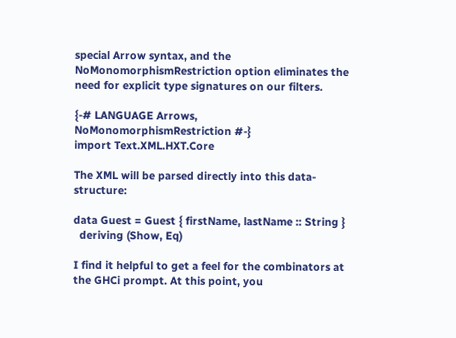special Arrow syntax, and the NoMonomorphismRestriction option eliminates the need for explicit type signatures on our filters.

{-# LANGUAGE Arrows, NoMonomorphismRestriction #-}
import Text.XML.HXT.Core

The XML will be parsed directly into this data-structure:

data Guest = Guest { firstName, lastName :: String }
  deriving (Show, Eq)

I find it helpful to get a feel for the combinators at the GHCi prompt. At this point, you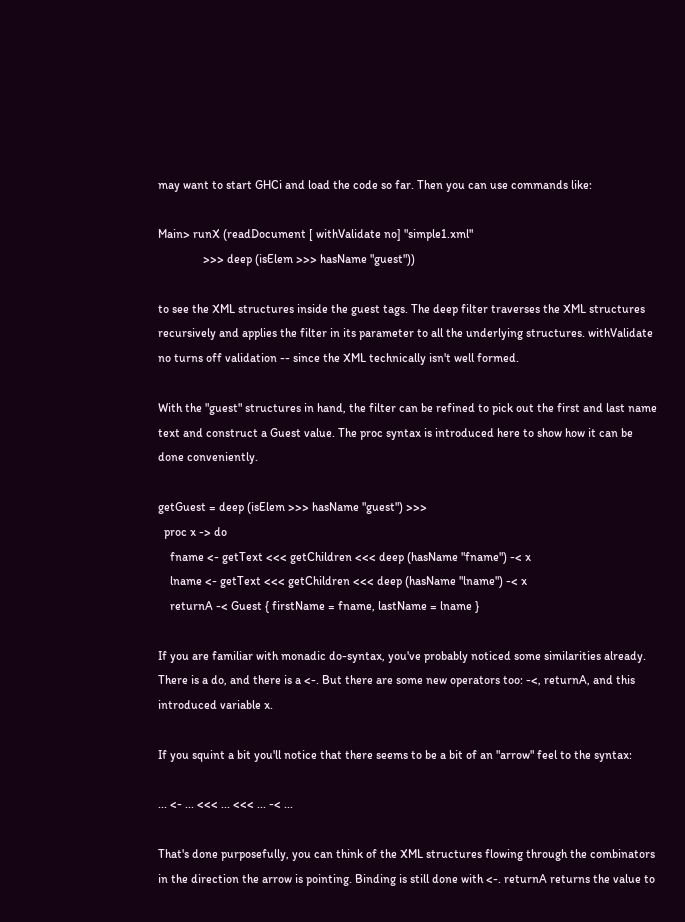may want to start GHCi and load the code so far. Then you can use commands like:

Main> runX (readDocument [ withValidate no] "simple1.xml"
               >>> deep (isElem >>> hasName "guest"))

to see the XML structures inside the guest tags. The deep filter traverses the XML structures recursively and applies the filter in its parameter to all the underlying structures. withValidate no turns off validation -- since the XML technically isn't well formed.

With the "guest" structures in hand, the filter can be refined to pick out the first and last name text and construct a Guest value. The proc syntax is introduced here to show how it can be done conveniently.

getGuest = deep (isElem >>> hasName "guest") >>>
  proc x -> do
    fname <- getText <<< getChildren <<< deep (hasName "fname") -< x
    lname <- getText <<< getChildren <<< deep (hasName "lname") -< x
    returnA -< Guest { firstName = fname, lastName = lname }

If you are familiar with monadic do-syntax, you've probably noticed some similarities already. There is a do, and there is a <-. But there are some new operators too: -<, returnA, and this introduced variable x.

If you squint a bit you'll notice that there seems to be a bit of an "arrow" feel to the syntax:

... <- ... <<< ... <<< ... -< ...

That's done purposefully, you can think of the XML structures flowing through the combinators in the direction the arrow is pointing. Binding is still done with <-. returnA returns the value to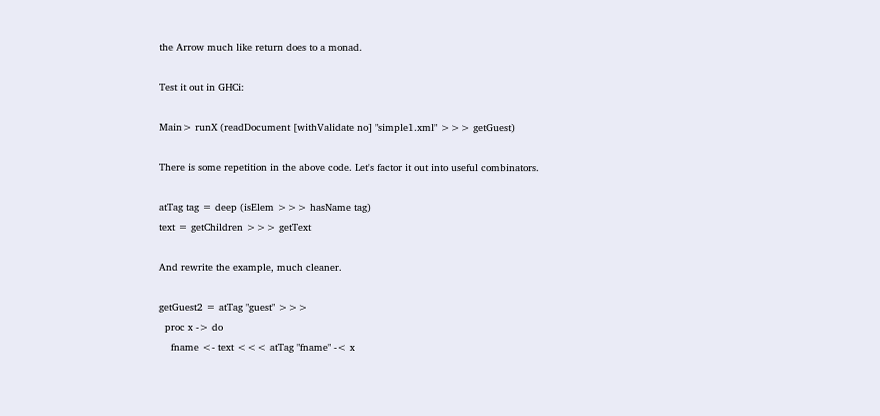the Arrow much like return does to a monad.

Test it out in GHCi:

Main> runX (readDocument [withValidate no] "simple1.xml" >>> getGuest)

There is some repetition in the above code. Let's factor it out into useful combinators.

atTag tag = deep (isElem >>> hasName tag)
text = getChildren >>> getText

And rewrite the example, much cleaner.

getGuest2 = atTag "guest" >>>
  proc x -> do
    fname <- text <<< atTag "fname" -< x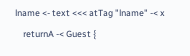lname <- text <<< atTag "lname" -< x
    returnA -< Guest {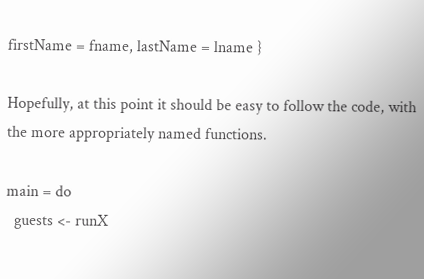firstName = fname, lastName = lname }

Hopefully, at this point it should be easy to follow the code, with the more appropriately named functions.

main = do
  guests <- runX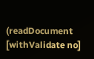(readDocument [withValidate no]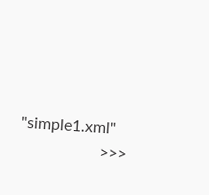"simple1.xml"
                    >>>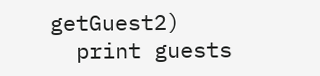getGuest2)
  print guests